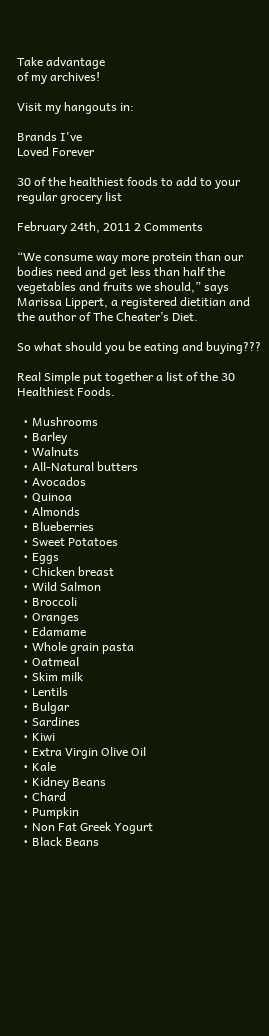Take advantage
of my archives!

Visit my hangouts in:

Brands I've
Loved Forever

30 of the healthiest foods to add to your regular grocery list

February 24th, 2011 2 Comments

“We consume way more protein than our bodies need and get less than half the vegetables and fruits we should,” says Marissa Lippert, a registered dietitian and the author of The Cheater’s Diet.

So what should you be eating and buying???

Real Simple put together a list of the 30 Healthiest Foods.

  • Mushrooms
  • Barley
  • Walnuts
  • All-Natural butters
  • Avocados
  • Quinoa
  • Almonds
  • Blueberries
  • Sweet Potatoes
  • Eggs
  • Chicken breast
  • Wild Salmon
  • Broccoli
  • Oranges
  • Edamame
  • Whole grain pasta
  • Oatmeal
  • Skim milk
  • Lentils
  • Bulgar
  • Sardines
  • Kiwi
  • Extra Virgin Olive Oil
  • Kale
  • Kidney Beans
  • Chard
  • Pumpkin
  • Non Fat Greek Yogurt
  • Black Beans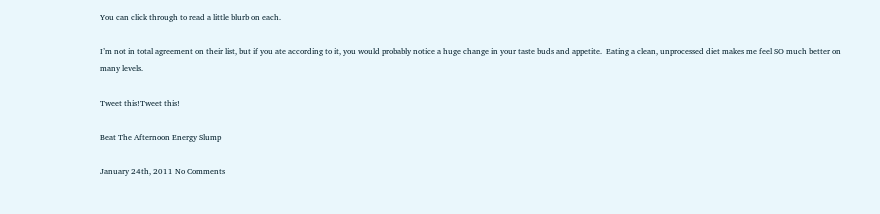You can click through to read a little blurb on each.

I’m not in total agreement on their list, but if you ate according to it, you would probably notice a huge change in your taste buds and appetite.  Eating a clean, unprocessed diet makes me feel SO much better on many levels.

Tweet this!Tweet this!

Beat The Afternoon Energy Slump

January 24th, 2011 No Comments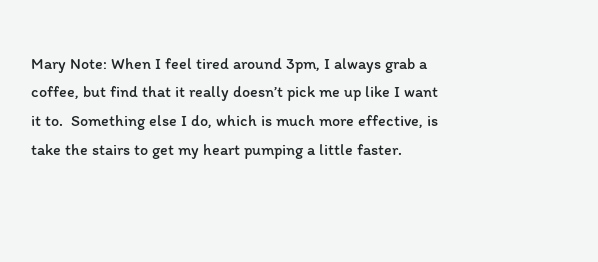Mary Note: When I feel tired around 3pm, I always grab a coffee, but find that it really doesn’t pick me up like I want it to.  Something else I do, which is much more effective, is take the stairs to get my heart pumping a little faster.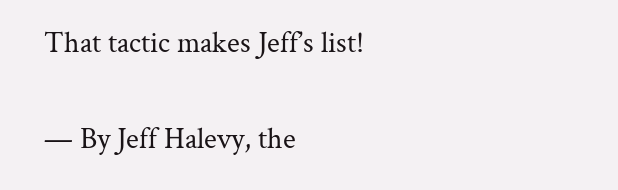That tactic makes Jeff’s list!

— By Jeff Halevy, the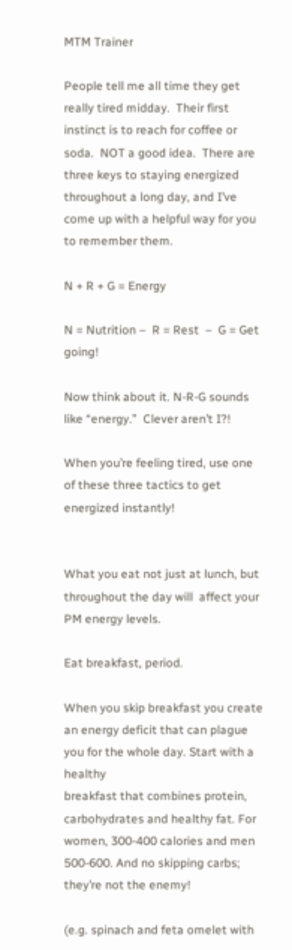MTM Trainer

People tell me all time they get really tired midday.  Their first instinct is to reach for coffee or soda.  NOT a good idea.  There are three keys to staying energized throughout a long day, and I’ve come up with a helpful way for you to remember them.

N + R + G = Energy

N = Nutrition –  R = Rest  –  G = Get going!

Now think about it. N-R-G sounds like “energy.”  Clever aren’t I?!

When you’re feeling tired, use one of these three tactics to get energized instantly!


What you eat not just at lunch, but throughout the day will  affect your PM energy levels.

Eat breakfast, period.

When you skip breakfast you create an energy deficit that can plague you for the whole day. Start with a healthy
breakfast that combines protein, carbohydrates and healthy fat. For women, 300-400 calories and men 500-600. And no skipping carbs; they’re not the enemy!

(e.g. spinach and feta omelet with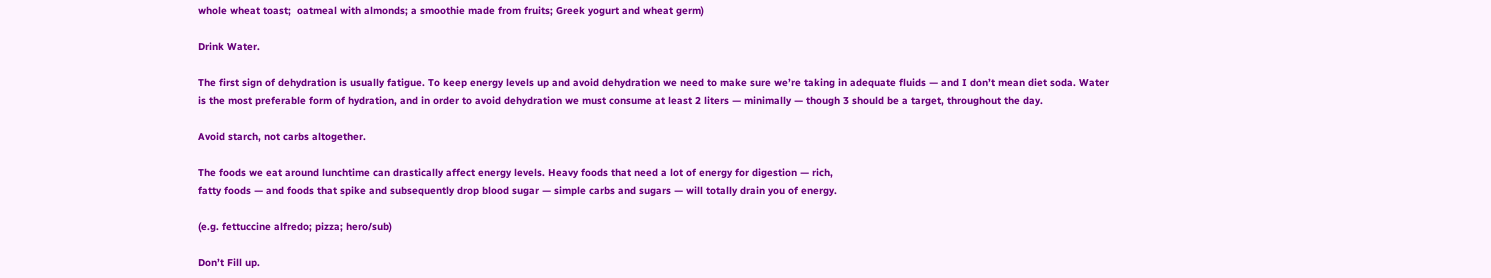whole wheat toast;  oatmeal with almonds; a smoothie made from fruits; Greek yogurt and wheat germ)

Drink Water.

The first sign of dehydration is usually fatigue. To keep energy levels up and avoid dehydration we need to make sure we’re taking in adequate fluids — and I don’t mean diet soda. Water is the most preferable form of hydration, and in order to avoid dehydration we must consume at least 2 liters — minimally — though 3 should be a target, throughout the day.

Avoid starch, not carbs altogether.

The foods we eat around lunchtime can drastically affect energy levels. Heavy foods that need a lot of energy for digestion — rich,
fatty foods — and foods that spike and subsequently drop blood sugar — simple carbs and sugars — will totally drain you of energy.

(e.g. fettuccine alfredo; pizza; hero/sub)

Don’t Fill up.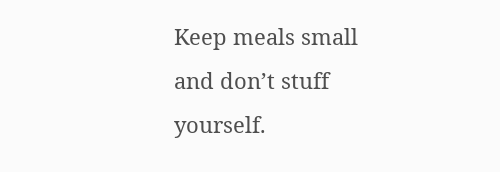Keep meals small and don’t stuff yourself.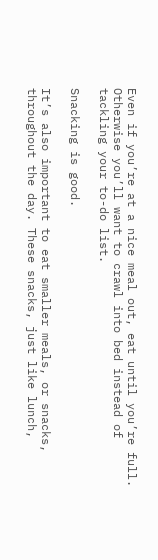Even if you’re at a nice meal out, eat until you’re full.  Otherwise you’ll want to crawl into bed instead of tackling your to-do list.

Snacking is good.

It’s also important to eat smaller meals, or snacks, throughout the day. These snacks, just like lunch,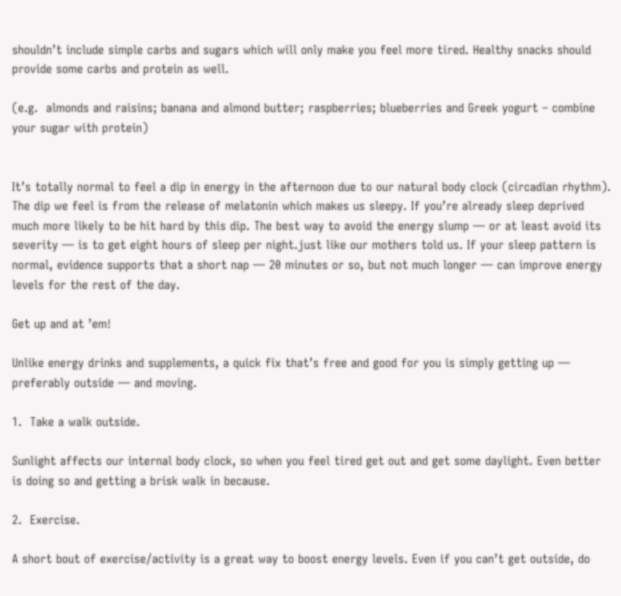shouldn’t include simple carbs and sugars which will only make you feel more tired. Healthy snacks should provide some carbs and protein as well.

(e.g.  almonds and raisins; banana and almond butter; raspberries; blueberries and Greek yogurt – combine your sugar with protein)


It’s totally normal to feel a dip in energy in the afternoon due to our natural body clock (circadian rhythm). The dip we feel is from the release of melatonin which makes us sleepy. If you’re already sleep deprived much more likely to be hit hard by this dip. The best way to avoid the energy slump — or at least avoid its severity — is to get eight hours of sleep per night.just like our mothers told us. If your sleep pattern is normal, evidence supports that a short nap — 20 minutes or so, but not much longer — can improve energy levels for the rest of the day.

Get up and at ’em!

Unlike energy drinks and supplements, a quick fix that’s free and good for you is simply getting up — preferably outside — and moving.

1.  Take a walk outside.

Sunlight affects our internal body clock, so when you feel tired get out and get some daylight. Even better is doing so and getting a brisk walk in because.

2.  Exercise.

A short bout of exercise/activity is a great way to boost energy levels. Even if you can’t get outside, do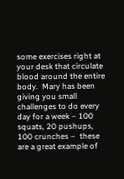some exercises right at
your desk that circulate blood around the entire body.  Mary has been giving you small challenges to do every day for a week – 100 squats, 20 pushups, 100 crunches –  these are a great example of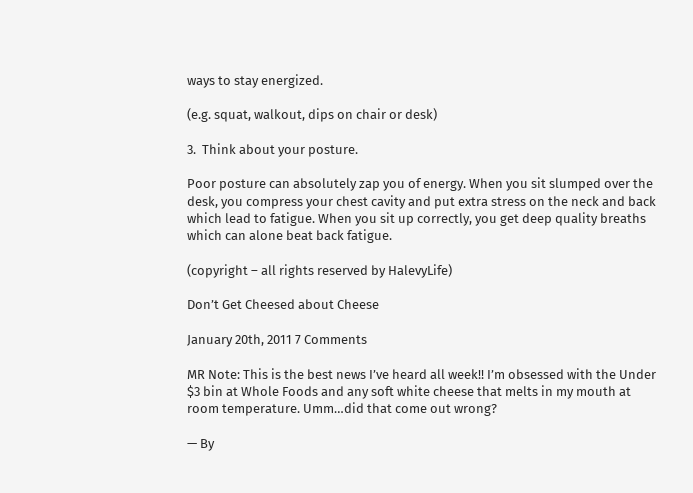ways to stay energized.

(e.g. squat, walkout, dips on chair or desk)

3.  Think about your posture.

Poor posture can absolutely zap you of energy. When you sit slumped over the desk, you compress your chest cavity and put extra stress on the neck and back which lead to fatigue. When you sit up correctly, you get deep quality breaths which can alone beat back fatigue.

(copyright – all rights reserved by HalevyLife)

Don’t Get Cheesed about Cheese

January 20th, 2011 7 Comments

MR Note: This is the best news I’ve heard all week!! I’m obsessed with the Under $3 bin at Whole Foods and any soft white cheese that melts in my mouth at room temperature. Umm…did that come out wrong?

— By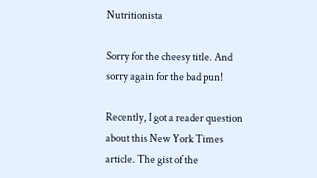Nutritionista

Sorry for the cheesy title. And sorry again for the bad pun!

Recently, I got a reader question about this New York Times article. The gist of the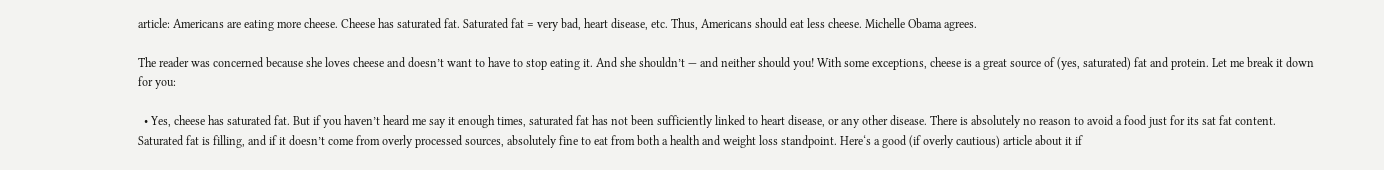article: Americans are eating more cheese. Cheese has saturated fat. Saturated fat = very bad, heart disease, etc. Thus, Americans should eat less cheese. Michelle Obama agrees.

The reader was concerned because she loves cheese and doesn’t want to have to stop eating it. And she shouldn’t — and neither should you! With some exceptions, cheese is a great source of (yes, saturated) fat and protein. Let me break it down for you:

  • Yes, cheese has saturated fat. But if you haven’t heard me say it enough times, saturated fat has not been sufficiently linked to heart disease, or any other disease. There is absolutely no reason to avoid a food just for its sat fat content. Saturated fat is filling, and if it doesn’t come from overly processed sources, absolutely fine to eat from both a health and weight loss standpoint. Here‘s a good (if overly cautious) article about it if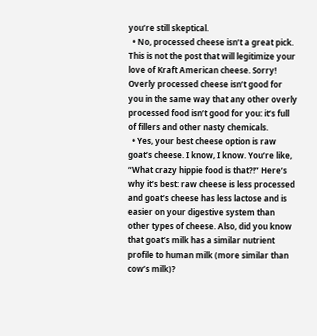you’re still skeptical.
  • No, processed cheese isn’t a great pick. This is not the post that will legitimize your love of Kraft American cheese. Sorry! Overly processed cheese isn’t good for you in the same way that any other overly processed food isn’t good for you: it’s full of fillers and other nasty chemicals.
  • Yes, your best cheese option is raw goat’s cheese. I know, I know. You’re like, “What crazy hippie food is that?!” Here’s why it’s best: raw cheese is less processed and goat’s cheese has less lactose and is easier on your digestive system than other types of cheese. Also, did you know that goat’s milk has a similar nutrient profile to human milk (more similar than cow’s milk)?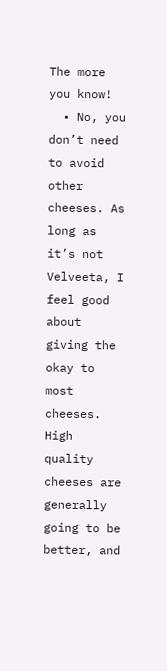The more you know!
  • No, you don’t need to avoid other cheeses. As long as it’s not Velveeta, I feel good about giving the okay to most cheeses. High quality cheeses are generally going to be better, and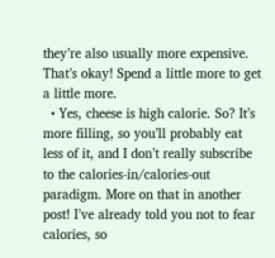they’re also usually more expensive. That’s okay! Spend a little more to get a little more.
  • Yes, cheese is high calorie. So? It’s more filling, so you’ll probably eat less of it, and I don’t really subscribe to the calories-in/calories-out paradigm. More on that in another post! I’ve already told you not to fear calories, so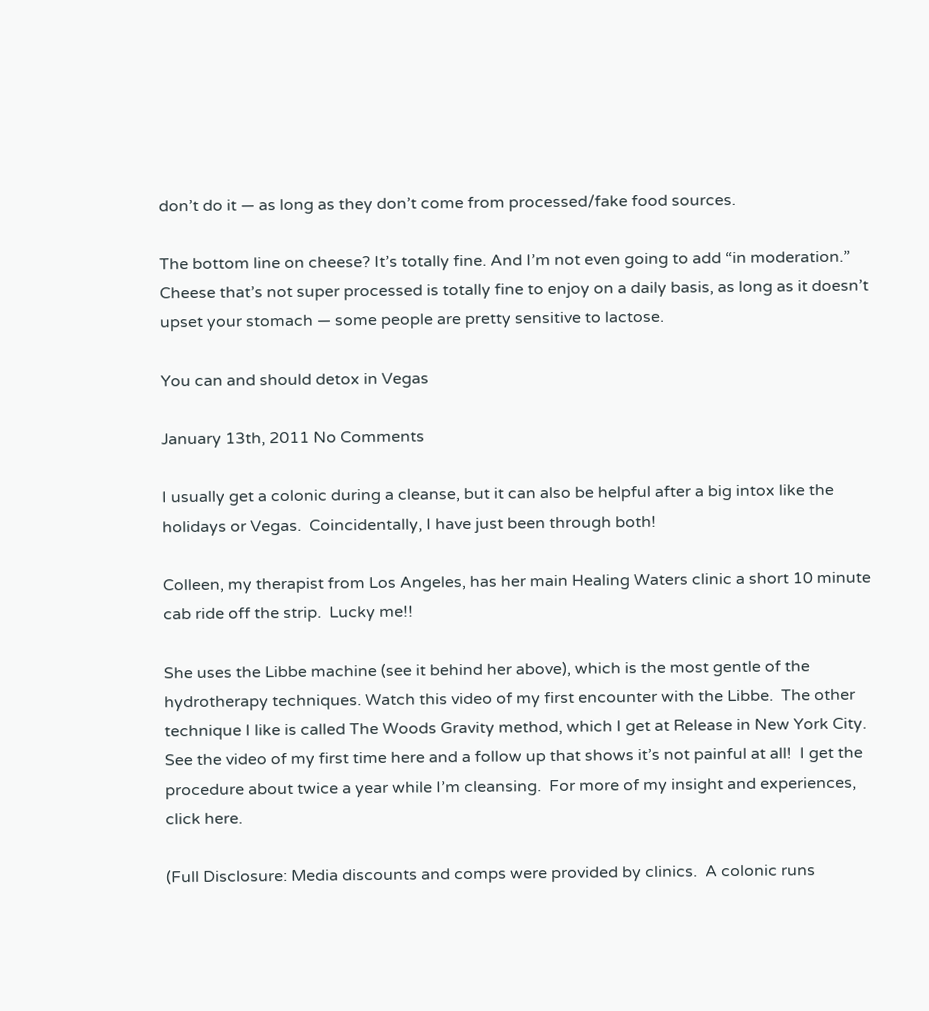don’t do it — as long as they don’t come from processed/fake food sources.

The bottom line on cheese? It’s totally fine. And I’m not even going to add “in moderation.” Cheese that’s not super processed is totally fine to enjoy on a daily basis, as long as it doesn’t upset your stomach — some people are pretty sensitive to lactose.

You can and should detox in Vegas

January 13th, 2011 No Comments

I usually get a colonic during a cleanse, but it can also be helpful after a big intox like the holidays or Vegas.  Coincidentally, I have just been through both!

Colleen, my therapist from Los Angeles, has her main Healing Waters clinic a short 10 minute cab ride off the strip.  Lucky me!!

She uses the Libbe machine (see it behind her above), which is the most gentle of the hydrotherapy techniques. Watch this video of my first encounter with the Libbe.  The other technique I like is called The Woods Gravity method, which I get at Release in New York City.  See the video of my first time here and a follow up that shows it’s not painful at all!  I get the procedure about twice a year while I’m cleansing.  For more of my insight and experiences, click here.

(Full Disclosure: Media discounts and comps were provided by clinics.  A colonic runs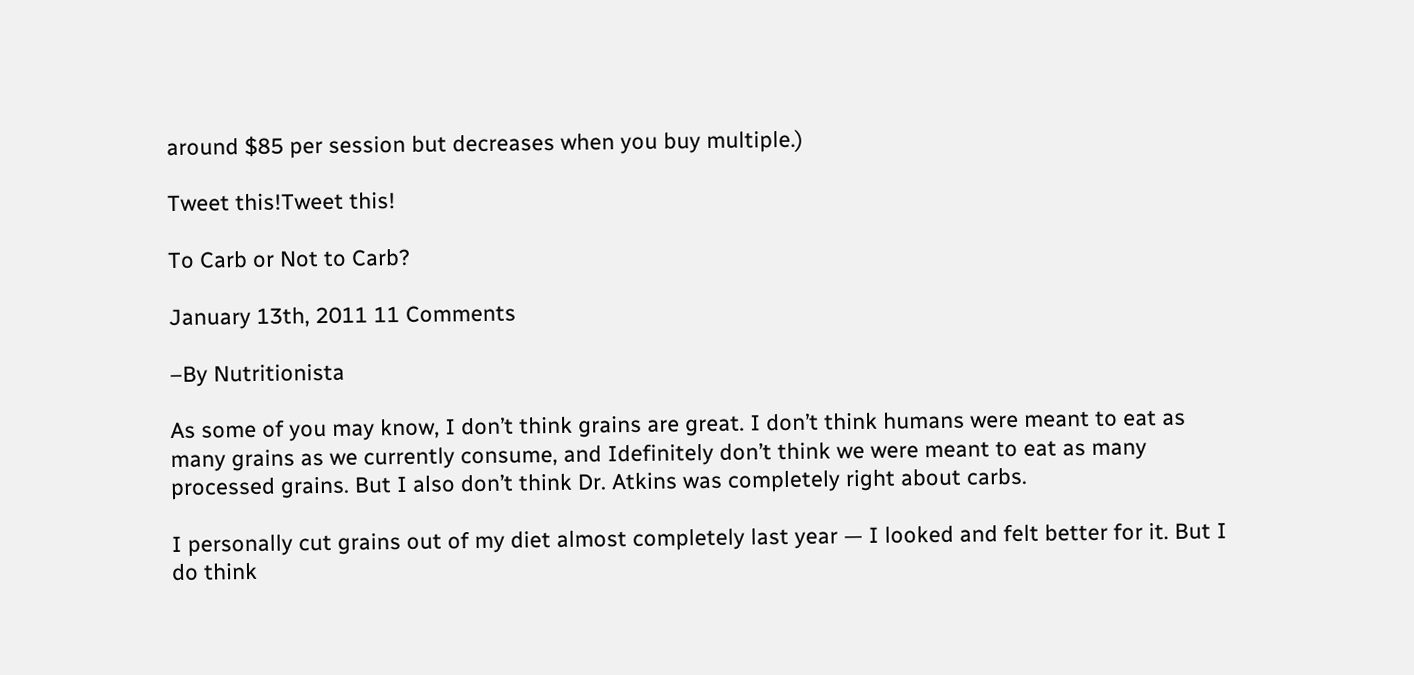around $85 per session but decreases when you buy multiple.)

Tweet this!Tweet this!

To Carb or Not to Carb?

January 13th, 2011 11 Comments

–By Nutritionista

As some of you may know, I don’t think grains are great. I don’t think humans were meant to eat as many grains as we currently consume, and Idefinitely don’t think we were meant to eat as many processed grains. But I also don’t think Dr. Atkins was completely right about carbs.

I personally cut grains out of my diet almost completely last year — I looked and felt better for it. But I do think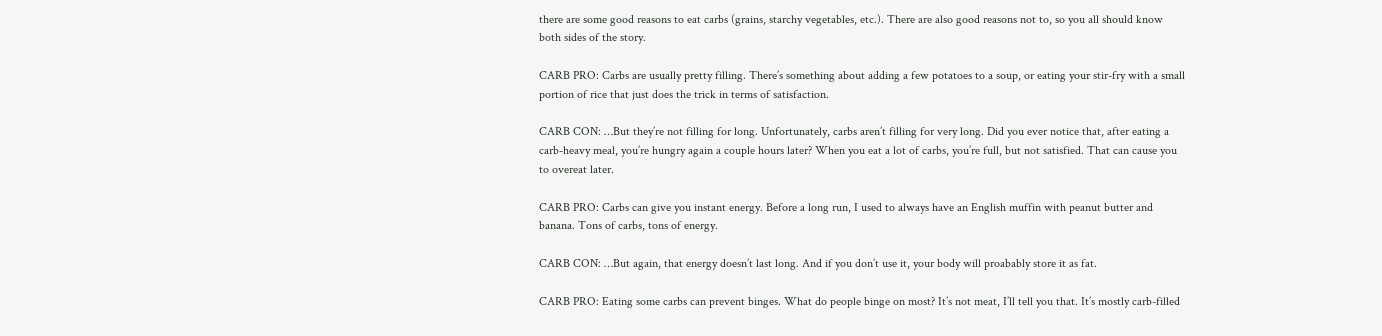there are some good reasons to eat carbs (grains, starchy vegetables, etc.). There are also good reasons not to, so you all should know both sides of the story.

CARB PRO: Carbs are usually pretty filling. There’s something about adding a few potatoes to a soup, or eating your stir-fry with a small portion of rice that just does the trick in terms of satisfaction.

CARB CON: …But they’re not filling for long. Unfortunately, carbs aren’t filling for very long. Did you ever notice that, after eating a carb-heavy meal, you’re hungry again a couple hours later? When you eat a lot of carbs, you’re full, but not satisfied. That can cause you to overeat later.

CARB PRO: Carbs can give you instant energy. Before a long run, I used to always have an English muffin with peanut butter and banana. Tons of carbs, tons of energy.

CARB CON: …But again, that energy doesn’t last long. And if you don’t use it, your body will proabably store it as fat.

CARB PRO: Eating some carbs can prevent binges. What do people binge on most? It’s not meat, I’ll tell you that. It’s mostly carb-filled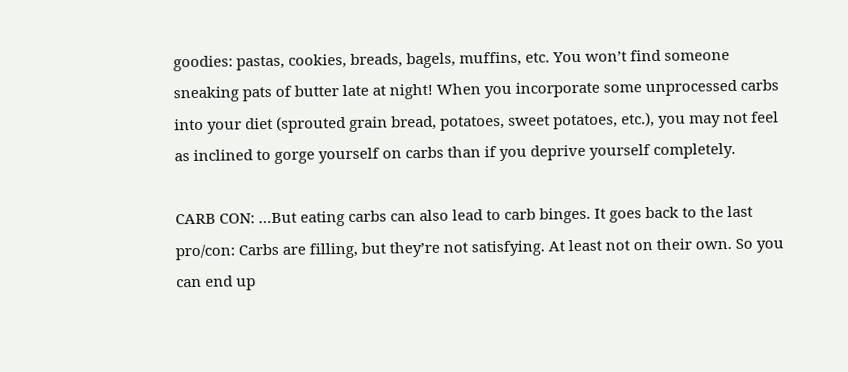goodies: pastas, cookies, breads, bagels, muffins, etc. You won’t find someone sneaking pats of butter late at night! When you incorporate some unprocessed carbs into your diet (sprouted grain bread, potatoes, sweet potatoes, etc.), you may not feel as inclined to gorge yourself on carbs than if you deprive yourself completely.

CARB CON: …But eating carbs can also lead to carb binges. It goes back to the last pro/con: Carbs are filling, but they’re not satisfying. At least not on their own. So you can end up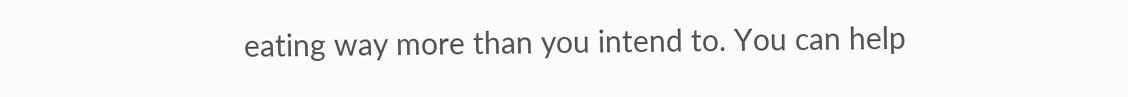eating way more than you intend to. You can help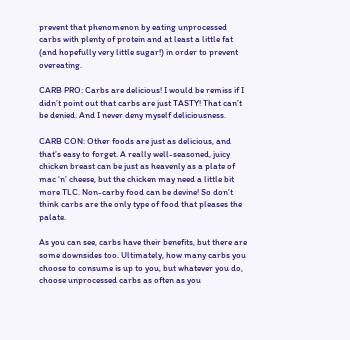prevent that phenomenon by eating unprocessed carbs with plenty of protein and at least a little fat (and hopefully very little sugar!) in order to prevent overeating.

CARB PRO: Carbs are delicious! I would be remiss if I didn’t point out that carbs are just TASTY! That can’t be denied. And I never deny myself deliciousness.

CARB CON: Other foods are just as delicious, and that’s easy to forget. A really well-seasoned, juicy chicken breast can be just as heavenly as a plate of mac ‘n’ cheese, but the chicken may need a little bit more TLC. Non-carby food can be devine! So don’t think carbs are the only type of food that pleases the palate.

As you can see, carbs have their benefits, but there are some downsides too. Ultimately, how many carbs you choose to consume is up to you, but whatever you do, choose unprocessed carbs as often as you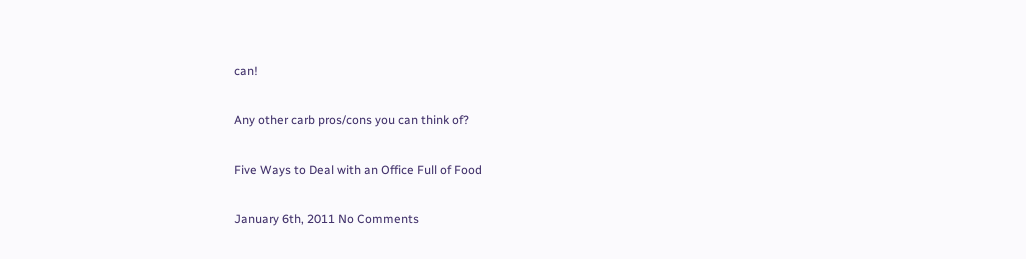can!

Any other carb pros/cons you can think of?

Five Ways to Deal with an Office Full of Food

January 6th, 2011 No Comments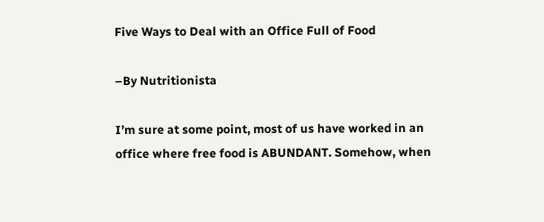Five Ways to Deal with an Office Full of Food

–By Nutritionista

I’m sure at some point, most of us have worked in an office where free food is ABUNDANT. Somehow, when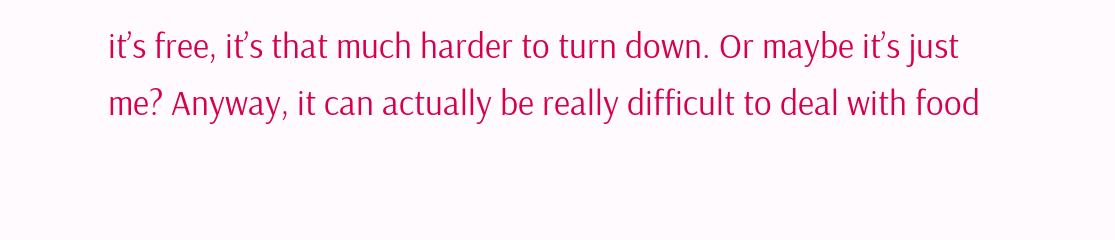it’s free, it’s that much harder to turn down. Or maybe it’s just me? Anyway, it can actually be really difficult to deal with food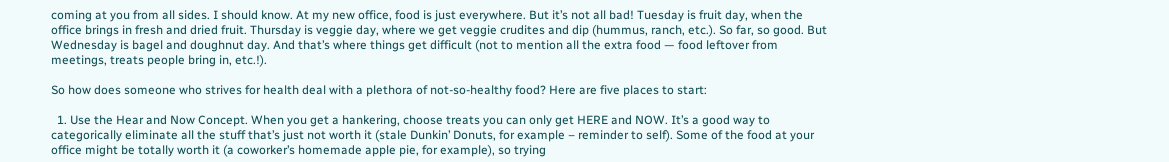coming at you from all sides. I should know. At my new office, food is just everywhere. But it’s not all bad! Tuesday is fruit day, when the office brings in fresh and dried fruit. Thursday is veggie day, where we get veggie crudites and dip (hummus, ranch, etc.). So far, so good. But Wednesday is bagel and doughnut day. And that’s where things get difficult (not to mention all the extra food — food leftover from meetings, treats people bring in, etc.!).

So how does someone who strives for health deal with a plethora of not-so-healthy food? Here are five places to start:

  1. Use the Hear and Now Concept. When you get a hankering, choose treats you can only get HERE and NOW. It’s a good way to categorically eliminate all the stuff that’s just not worth it (stale Dunkin’ Donuts, for example – reminder to self). Some of the food at your office might be totally worth it (a coworker’s homemade apple pie, for example), so trying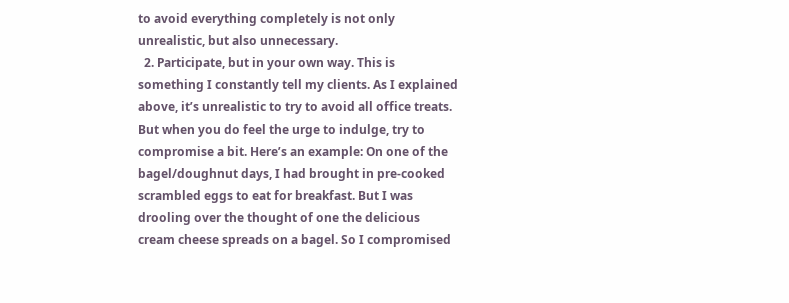to avoid everything completely is not only unrealistic, but also unnecessary.
  2. Participate, but in your own way. This is something I constantly tell my clients. As I explained above, it’s unrealistic to try to avoid all office treats. But when you do feel the urge to indulge, try to compromise a bit. Here’s an example: On one of the bagel/doughnut days, I had brought in pre-cooked scrambled eggs to eat for breakfast. But I was drooling over the thought of one the delicious cream cheese spreads on a bagel. So I compromised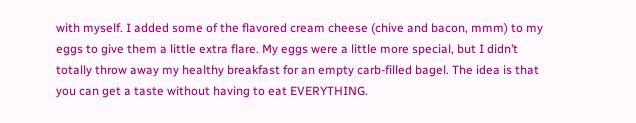with myself. I added some of the flavored cream cheese (chive and bacon, mmm) to my eggs to give them a little extra flare. My eggs were a little more special, but I didn’t totally throw away my healthy breakfast for an empty carb-filled bagel. The idea is that you can get a taste without having to eat EVERYTHING.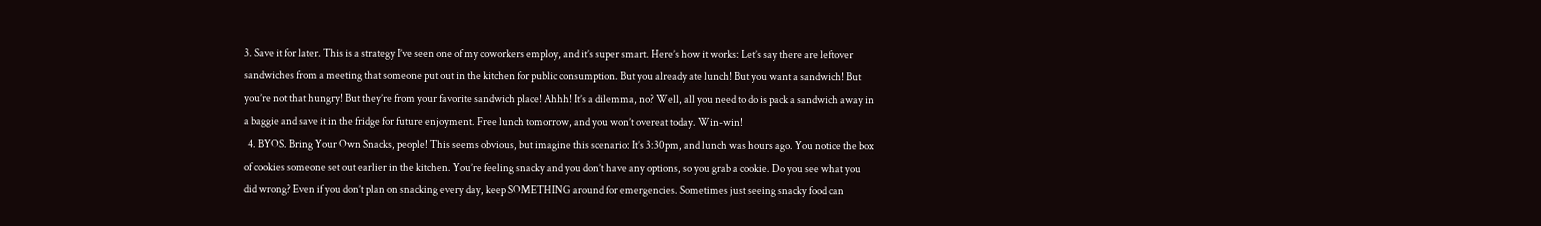3. Save it for later. This is a strategy I’ve seen one of my coworkers employ, and it’s super smart. Here’s how it works: Let’s say there are leftover sandwiches from a meeting that someone put out in the kitchen for public consumption. But you already ate lunch! But you want a sandwich! But you’re not that hungry! But they’re from your favorite sandwich place! Ahhh! It’s a dilemma, no? Well, all you need to do is pack a sandwich away in a baggie and save it in the fridge for future enjoyment. Free lunch tomorrow, and you won’t overeat today. Win-win!
  4. BYOS. Bring Your Own Snacks, people! This seems obvious, but imagine this scenario: It’s 3:30pm, and lunch was hours ago. You notice the box of cookies someone set out earlier in the kitchen. You’re feeling snacky and you don’t have any options, so you grab a cookie. Do you see what you did wrong? Even if you don’t plan on snacking every day, keep SOMETHING around for emergencies. Sometimes just seeing snacky food can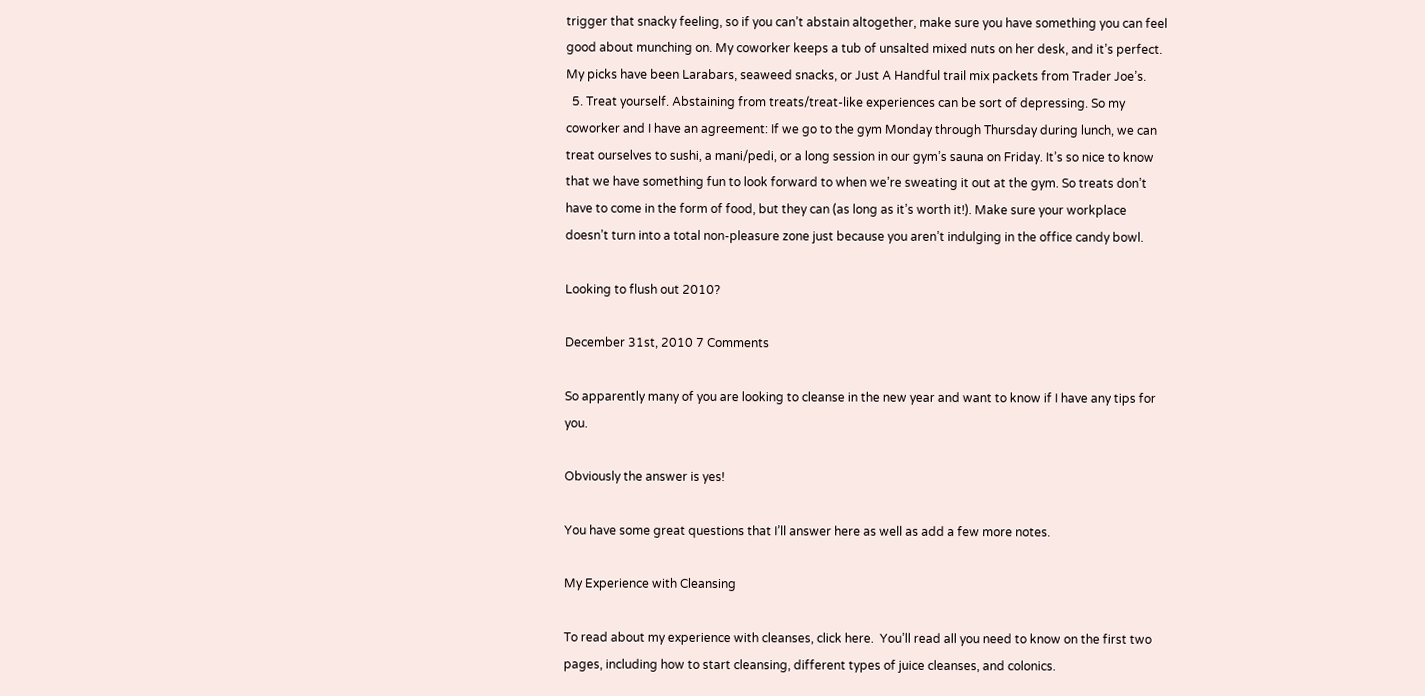trigger that snacky feeling, so if you can’t abstain altogether, make sure you have something you can feel good about munching on. My coworker keeps a tub of unsalted mixed nuts on her desk, and it’s perfect. My picks have been Larabars, seaweed snacks, or Just A Handful trail mix packets from Trader Joe’s.
  5. Treat yourself. Abstaining from treats/treat-like experiences can be sort of depressing. So my coworker and I have an agreement: If we go to the gym Monday through Thursday during lunch, we can treat ourselves to sushi, a mani/pedi, or a long session in our gym’s sauna on Friday. It’s so nice to know that we have something fun to look forward to when we’re sweating it out at the gym. So treats don’t have to come in the form of food, but they can (as long as it’s worth it!). Make sure your workplace doesn’t turn into a total non-pleasure zone just because you aren’t indulging in the office candy bowl.

Looking to flush out 2010?

December 31st, 2010 7 Comments

So apparently many of you are looking to cleanse in the new year and want to know if I have any tips for you.

Obviously the answer is yes!

You have some great questions that I’ll answer here as well as add a few more notes.

My Experience with Cleansing

To read about my experience with cleanses, click here.  You’ll read all you need to know on the first two pages, including how to start cleansing, different types of juice cleanses, and colonics.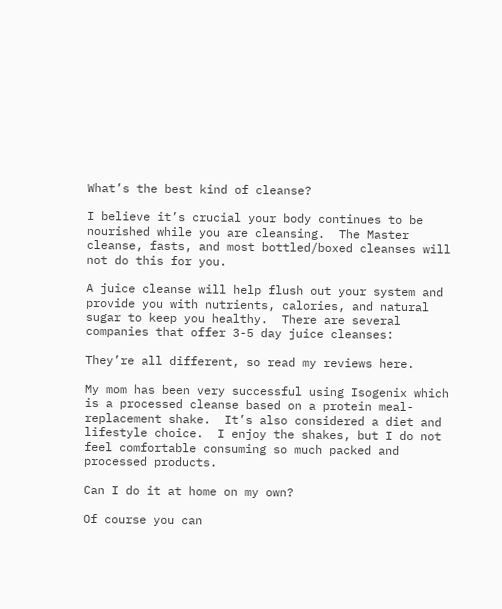What’s the best kind of cleanse?

I believe it’s crucial your body continues to be nourished while you are cleansing.  The Master cleanse, fasts, and most bottled/boxed cleanses will not do this for you.

A juice cleanse will help flush out your system and provide you with nutrients, calories, and natural sugar to keep you healthy.  There are several companies that offer 3-5 day juice cleanses:

They’re all different, so read my reviews here.

My mom has been very successful using Isogenix which is a processed cleanse based on a protein meal-replacement shake.  It’s also considered a diet and lifestyle choice.  I enjoy the shakes, but I do not feel comfortable consuming so much packed and processed products.

Can I do it at home on my own?

Of course you can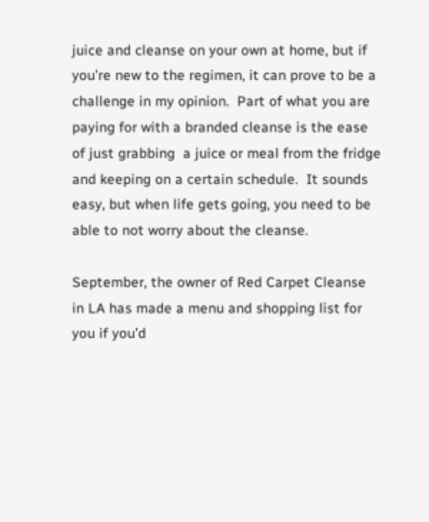juice and cleanse on your own at home, but if you’re new to the regimen, it can prove to be a challenge in my opinion.  Part of what you are paying for with a branded cleanse is the ease of just grabbing  a juice or meal from the fridge and keeping on a certain schedule.  It sounds easy, but when life gets going, you need to be able to not worry about the cleanse.

September, the owner of Red Carpet Cleanse in LA has made a menu and shopping list for you if you’d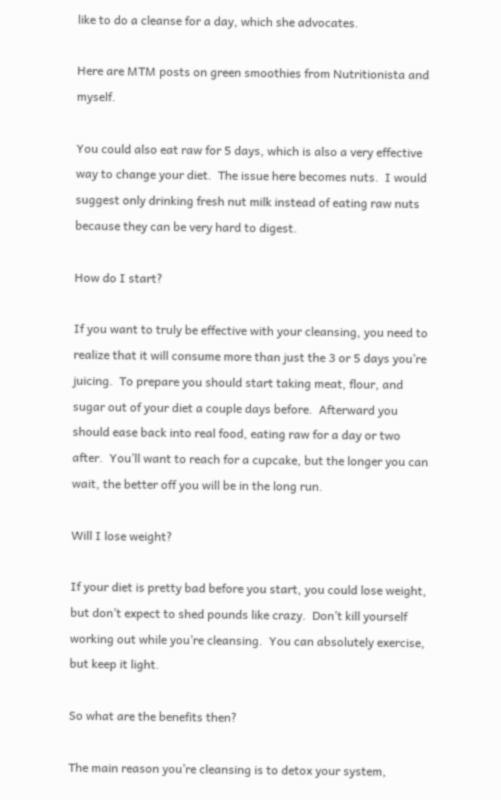like to do a cleanse for a day, which she advocates.

Here are MTM posts on green smoothies from Nutritionista and myself.

You could also eat raw for 5 days, which is also a very effective way to change your diet.  The issue here becomes nuts.  I would suggest only drinking fresh nut milk instead of eating raw nuts because they can be very hard to digest.

How do I start?

If you want to truly be effective with your cleansing, you need to realize that it will consume more than just the 3 or 5 days you’re juicing.  To prepare you should start taking meat, flour, and sugar out of your diet a couple days before.  Afterward you should ease back into real food, eating raw for a day or two after.  You’ll want to reach for a cupcake, but the longer you can wait, the better off you will be in the long run.

Will I lose weight?

If your diet is pretty bad before you start, you could lose weight, but don’t expect to shed pounds like crazy.  Don’t kill yourself working out while you’re cleansing.  You can absolutely exercise, but keep it light.

So what are the benefits then?

The main reason you’re cleansing is to detox your system,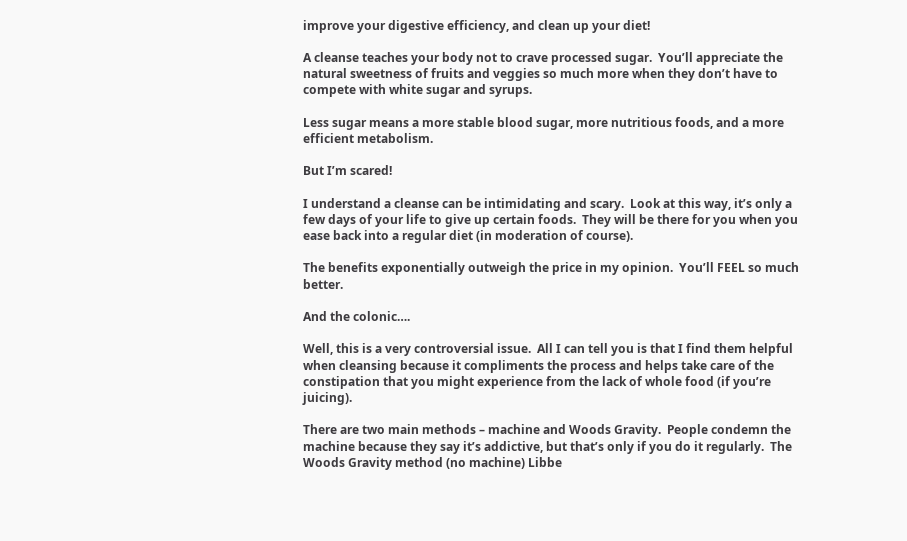improve your digestive efficiency, and clean up your diet!

A cleanse teaches your body not to crave processed sugar.  You’ll appreciate the natural sweetness of fruits and veggies so much more when they don’t have to compete with white sugar and syrups.

Less sugar means a more stable blood sugar, more nutritious foods, and a more efficient metabolism.

But I’m scared!

I understand a cleanse can be intimidating and scary.  Look at this way, it’s only a few days of your life to give up certain foods.  They will be there for you when you ease back into a regular diet (in moderation of course).

The benefits exponentially outweigh the price in my opinion.  You’ll FEEL so much better.

And the colonic….

Well, this is a very controversial issue.  All I can tell you is that I find them helpful when cleansing because it compliments the process and helps take care of the constipation that you might experience from the lack of whole food (if you’re juicing).

There are two main methods – machine and Woods Gravity.  People condemn the machine because they say it’s addictive, but that’s only if you do it regularly.  The Woods Gravity method (no machine) Libbe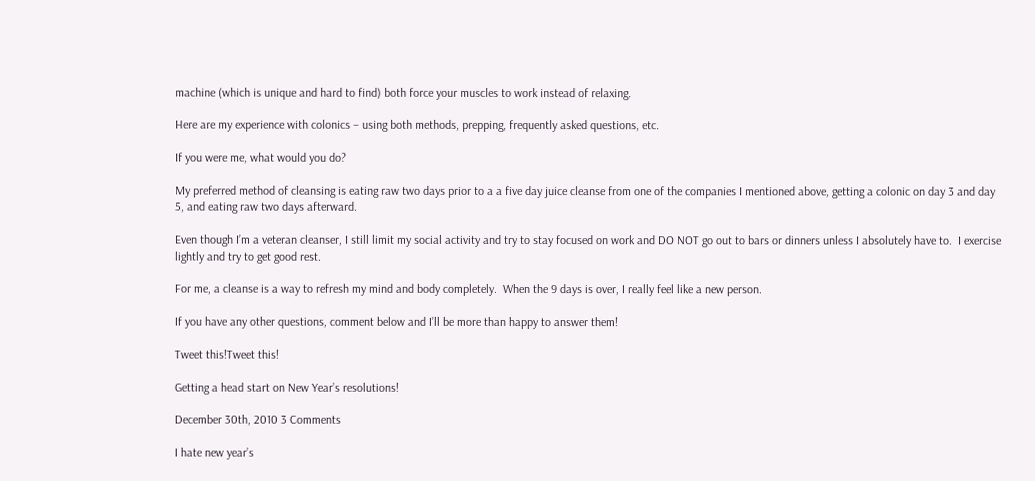machine (which is unique and hard to find) both force your muscles to work instead of relaxing.

Here are my experience with colonics – using both methods, prepping, frequently asked questions, etc.

If you were me, what would you do?

My preferred method of cleansing is eating raw two days prior to a a five day juice cleanse from one of the companies I mentioned above, getting a colonic on day 3 and day 5, and eating raw two days afterward.

Even though I’m a veteran cleanser, I still limit my social activity and try to stay focused on work and DO NOT go out to bars or dinners unless I absolutely have to.  I exercise lightly and try to get good rest.

For me, a cleanse is a way to refresh my mind and body completely.  When the 9 days is over, I really feel like a new person.

If you have any other questions, comment below and I’ll be more than happy to answer them!

Tweet this!Tweet this!

Getting a head start on New Year’s resolutions!

December 30th, 2010 3 Comments

I hate new year’s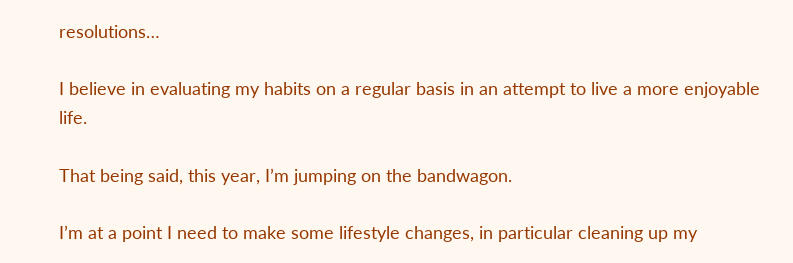resolutions…

I believe in evaluating my habits on a regular basis in an attempt to live a more enjoyable life.

That being said, this year, I’m jumping on the bandwagon.

I’m at a point I need to make some lifestyle changes, in particular cleaning up my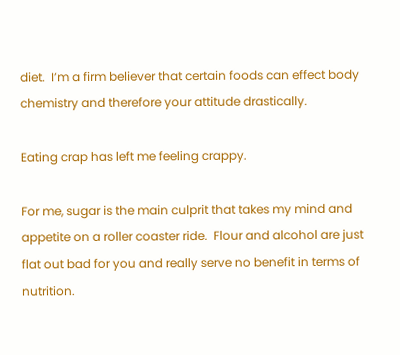diet.  I’m a firm believer that certain foods can effect body chemistry and therefore your attitude drastically.

Eating crap has left me feeling crappy.

For me, sugar is the main culprit that takes my mind and appetite on a roller coaster ride.  Flour and alcohol are just flat out bad for you and really serve no benefit in terms of nutrition.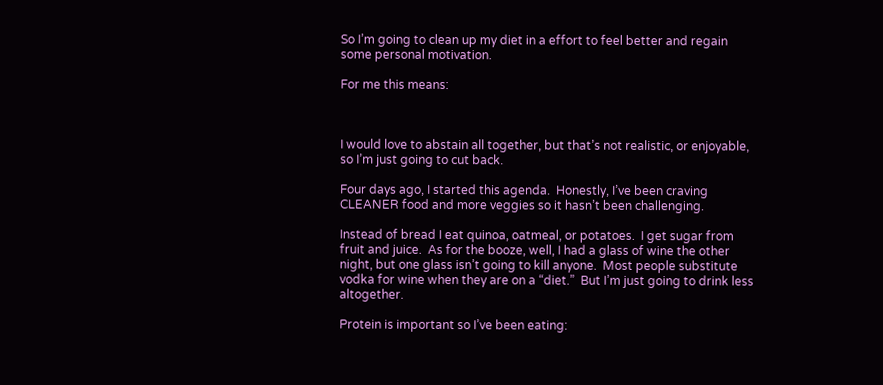So I’m going to clean up my diet in a effort to feel better and regain some personal motivation.

For me this means:



I would love to abstain all together, but that’s not realistic, or enjoyable, so I’m just going to cut back.

Four days ago, I started this agenda.  Honestly, I’ve been craving CLEANER food and more veggies so it hasn’t been challenging.

Instead of bread I eat quinoa, oatmeal, or potatoes.  I get sugar from fruit and juice.  As for the booze, well, I had a glass of wine the other night, but one glass isn’t going to kill anyone.  Most people substitute vodka for wine when they are on a “diet.”  But I’m just going to drink less altogether.

Protein is important so I’ve been eating: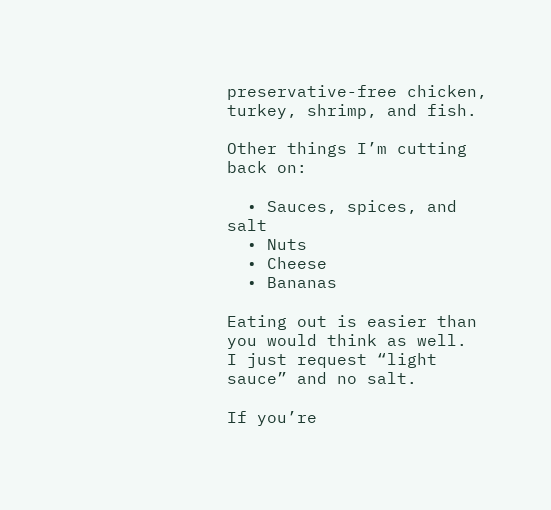preservative-free chicken, turkey, shrimp, and fish.

Other things I’m cutting back on:

  • Sauces, spices, and salt
  • Nuts
  • Cheese
  • Bananas

Eating out is easier than you would think as well.  I just request “light sauce” and no salt.

If you’re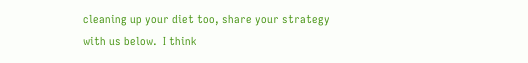cleaning up your diet too, share your strategy with us below.  I think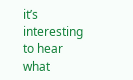it’s interesting to hear what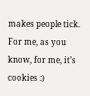makes people tick.  For me, as you know, for me, it’s cookies :)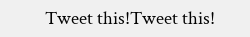Tweet this!Tweet this!